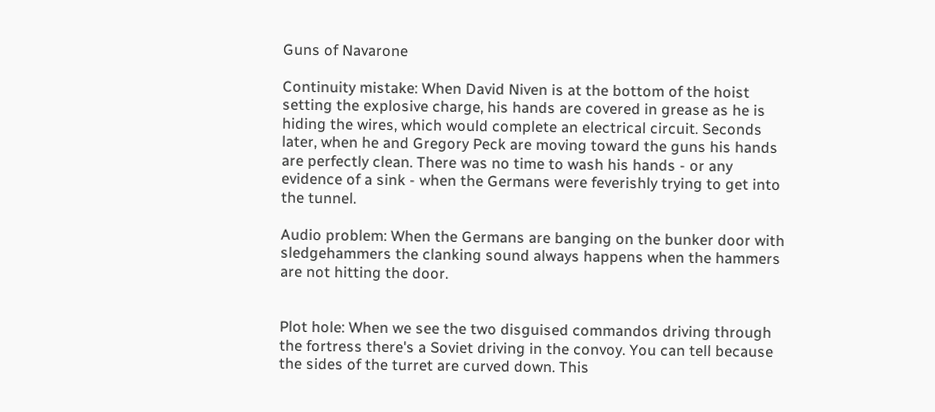Guns of Navarone

Continuity mistake: When David Niven is at the bottom of the hoist setting the explosive charge, his hands are covered in grease as he is hiding the wires, which would complete an electrical circuit. Seconds later, when he and Gregory Peck are moving toward the guns his hands are perfectly clean. There was no time to wash his hands - or any evidence of a sink - when the Germans were feverishly trying to get into the tunnel.

Audio problem: When the Germans are banging on the bunker door with sledgehammers the clanking sound always happens when the hammers are not hitting the door.


Plot hole: When we see the two disguised commandos driving through the fortress there's a Soviet driving in the convoy. You can tell because the sides of the turret are curved down. This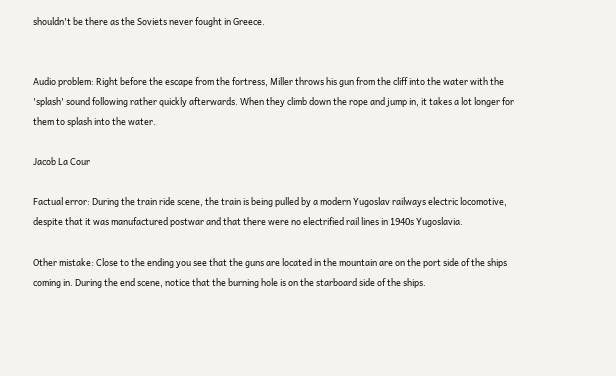shouldn't be there as the Soviets never fought in Greece.


Audio problem: Right before the escape from the fortress, Miller throws his gun from the cliff into the water with the 'splash' sound following rather quickly afterwards. When they climb down the rope and jump in, it takes a lot longer for them to splash into the water.

Jacob La Cour

Factual error: During the train ride scene, the train is being pulled by a modern Yugoslav railways electric locomotive, despite that it was manufactured postwar and that there were no electrified rail lines in 1940s Yugoslavia.

Other mistake: Close to the ending you see that the guns are located in the mountain are on the port side of the ships coming in. During the end scene, notice that the burning hole is on the starboard side of the ships.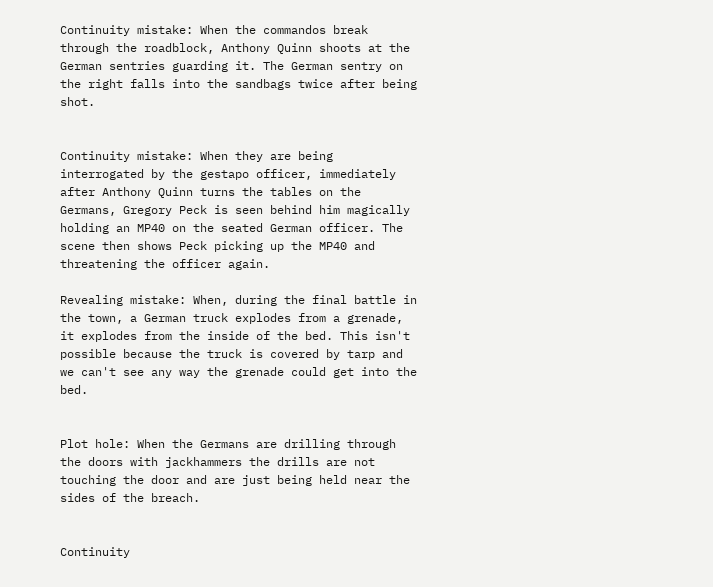Continuity mistake: When the commandos break through the roadblock, Anthony Quinn shoots at the German sentries guarding it. The German sentry on the right falls into the sandbags twice after being shot.


Continuity mistake: When they are being interrogated by the gestapo officer, immediately after Anthony Quinn turns the tables on the Germans, Gregory Peck is seen behind him magically holding an MP40 on the seated German officer. The scene then shows Peck picking up the MP40 and threatening the officer again.

Revealing mistake: When, during the final battle in the town, a German truck explodes from a grenade, it explodes from the inside of the bed. This isn't possible because the truck is covered by tarp and we can't see any way the grenade could get into the bed.


Plot hole: When the Germans are drilling through the doors with jackhammers the drills are not touching the door and are just being held near the sides of the breach.


Continuity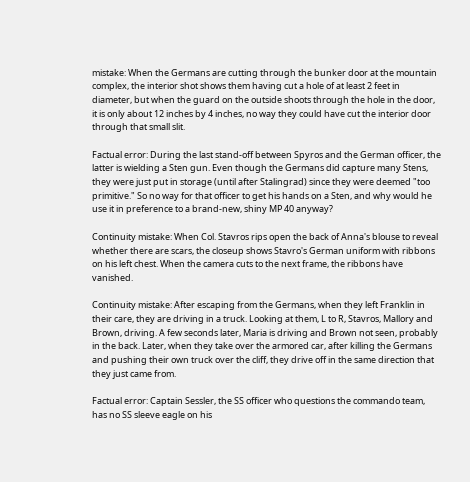mistake: When the Germans are cutting through the bunker door at the mountain complex, the interior shot shows them having cut a hole of at least 2 feet in diameter, but when the guard on the outside shoots through the hole in the door, it is only about 12 inches by 4 inches, no way they could have cut the interior door through that small slit.

Factual error: During the last stand-off between Spyros and the German officer, the latter is wielding a Sten gun. Even though the Germans did capture many Stens, they were just put in storage (until after Stalingrad) since they were deemed "too primitive." So no way for that officer to get his hands on a Sten, and why would he use it in preference to a brand-new, shiny MP 40 anyway?

Continuity mistake: When Col. Stavros rips open the back of Anna's blouse to reveal whether there are scars, the closeup shows Stavro's German uniform with ribbons on his left chest. When the camera cuts to the next frame, the ribbons have vanished.

Continuity mistake: After escaping from the Germans, when they left Franklin in their care, they are driving in a truck. Looking at them, L to R, Stavros, Mallory and Brown, driving. A few seconds later, Maria is driving and Brown not seen, probably in the back. Later, when they take over the armored car, after killing the Germans and pushing their own truck over the cliff, they drive off in the same direction that they just came from.

Factual error: Captain Sessler, the SS officer who questions the commando team, has no SS sleeve eagle on his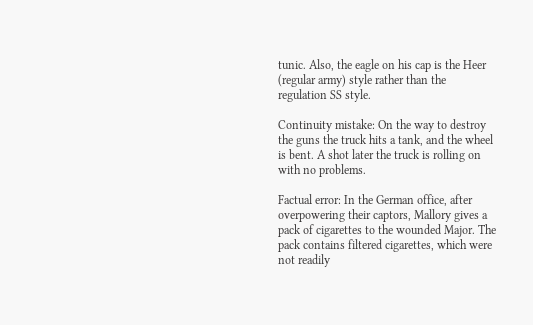tunic. Also, the eagle on his cap is the Heer (regular army) style rather than the regulation SS style.

Continuity mistake: On the way to destroy the guns the truck hits a tank, and the wheel is bent. A shot later the truck is rolling on with no problems.

Factual error: In the German office, after overpowering their captors, Mallory gives a pack of cigarettes to the wounded Major. The pack contains filtered cigarettes, which were not readily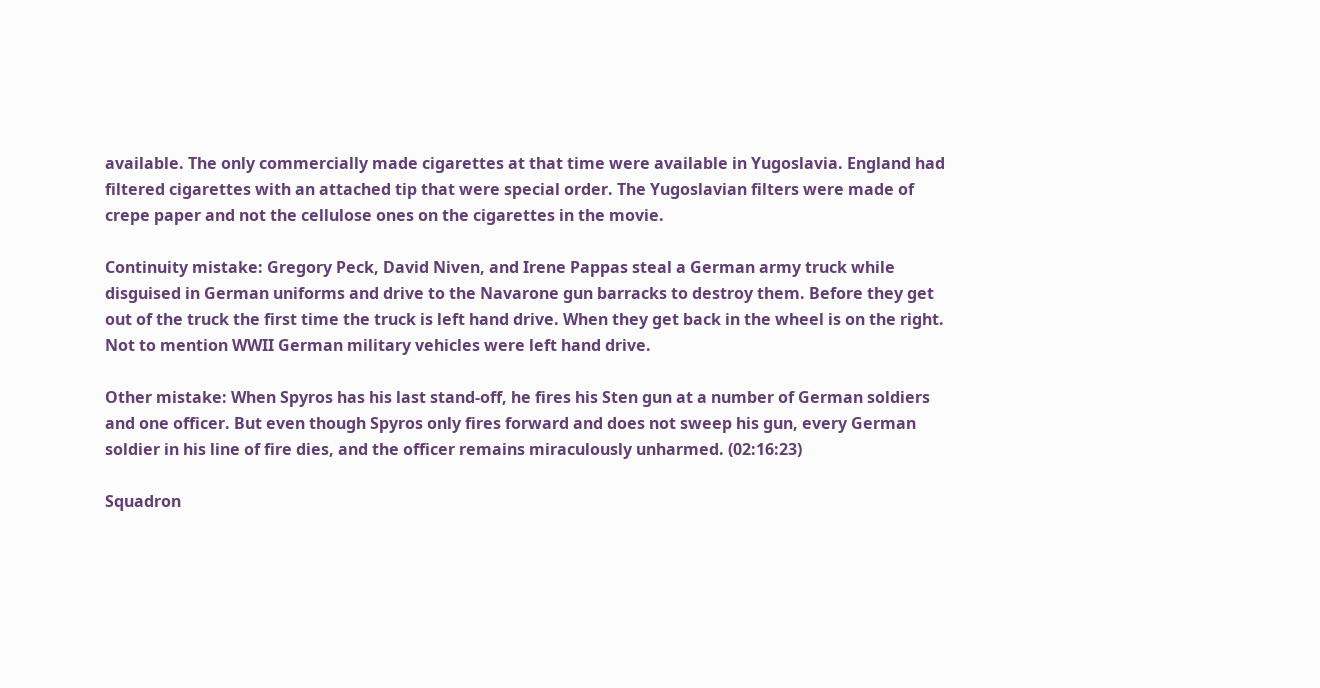available. The only commercially made cigarettes at that time were available in Yugoslavia. England had filtered cigarettes with an attached tip that were special order. The Yugoslavian filters were made of crepe paper and not the cellulose ones on the cigarettes in the movie.

Continuity mistake: Gregory Peck, David Niven, and Irene Pappas steal a German army truck while disguised in German uniforms and drive to the Navarone gun barracks to destroy them. Before they get out of the truck the first time the truck is left hand drive. When they get back in the wheel is on the right. Not to mention WWII German military vehicles were left hand drive.

Other mistake: When Spyros has his last stand-off, he fires his Sten gun at a number of German soldiers and one officer. But even though Spyros only fires forward and does not sweep his gun, every German soldier in his line of fire dies, and the officer remains miraculously unharmed. (02:16:23)

Squadron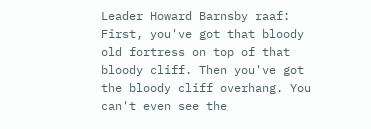Leader Howard Barnsby raaf: First, you've got that bloody old fortress on top of that bloody cliff. Then you've got the bloody cliff overhang. You can't even see the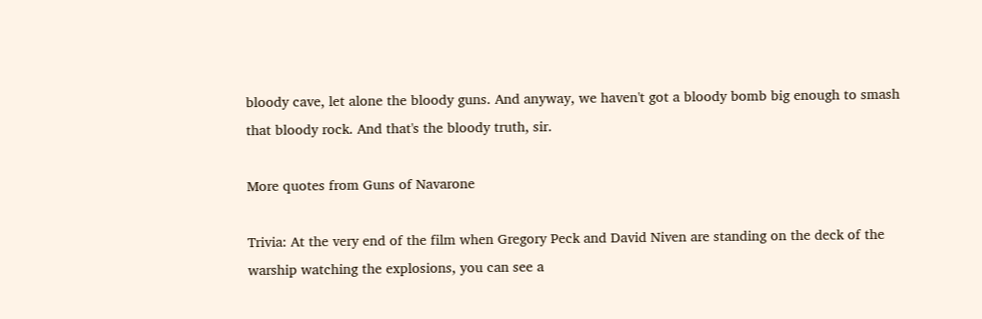bloody cave, let alone the bloody guns. And anyway, we haven't got a bloody bomb big enough to smash that bloody rock. And that's the bloody truth, sir.

More quotes from Guns of Navarone

Trivia: At the very end of the film when Gregory Peck and David Niven are standing on the deck of the warship watching the explosions, you can see a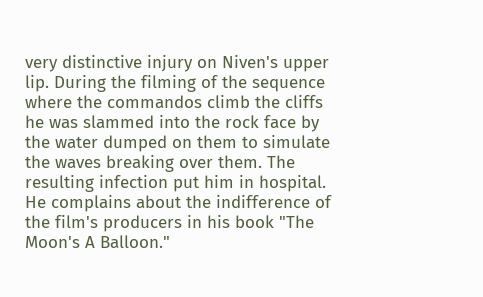very distinctive injury on Niven's upper lip. During the filming of the sequence where the commandos climb the cliffs he was slammed into the rock face by the water dumped on them to simulate the waves breaking over them. The resulting infection put him in hospital. He complains about the indifference of the film's producers in his book "The Moon's A Balloon."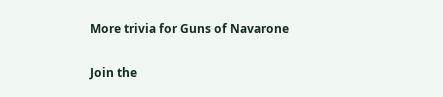More trivia for Guns of Navarone

Join the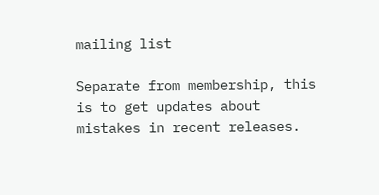mailing list

Separate from membership, this is to get updates about mistakes in recent releases.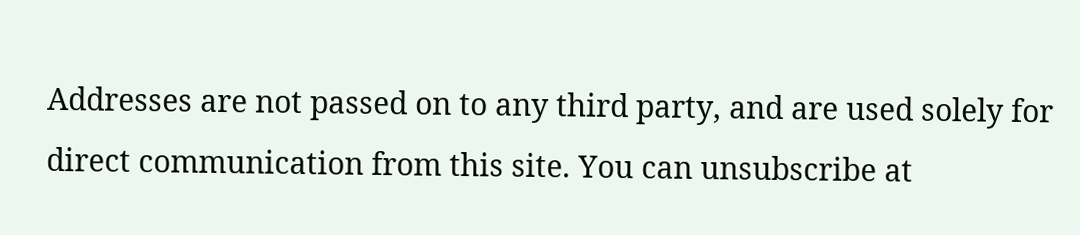Addresses are not passed on to any third party, and are used solely for direct communication from this site. You can unsubscribe at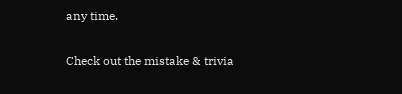any time.

Check out the mistake & trivia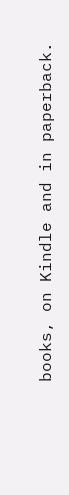books, on Kindle and in paperback.